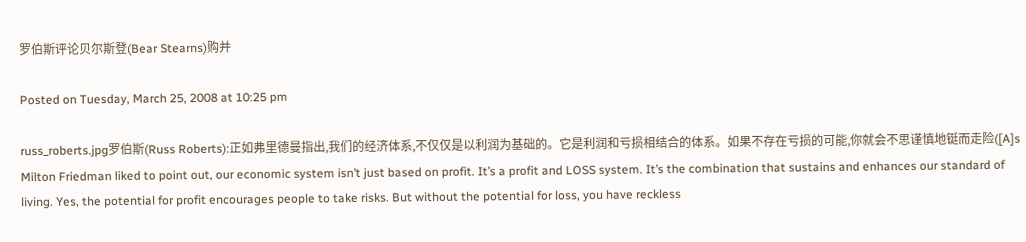罗伯斯评论贝尔斯登(Bear Stearns)购并

Posted on Tuesday, March 25, 2008 at 10:25 pm

russ_roberts.jpg罗伯斯(Russ Roberts):正如弗里德曼指出,我们的经济体系,不仅仅是以利润为基础的。它是利润和亏损相结合的体系。如果不存在亏损的可能,你就会不思谨慎地铤而走险([A]s Milton Friedman liked to point out, our economic system isn’t just based on profit. It’s a profit and LOSS system. It’s the combination that sustains and enhances our standard of living. Yes, the potential for profit encourages people to take risks. But without the potential for loss, you have reckless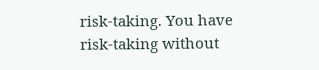risk-taking. You have risk-taking without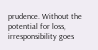prudence. Without the potential for loss, irresponsibility goes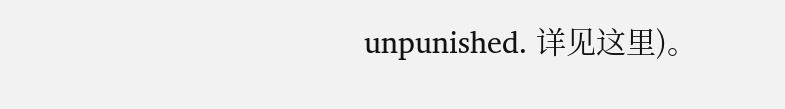unpunished. 详见这里)。